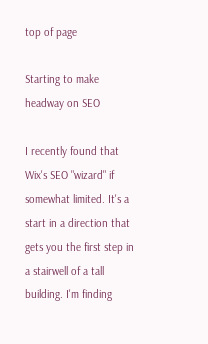top of page

Starting to make headway on SEO

I recently found that Wix's SEO "wizard" if somewhat limited. It's a start in a direction that gets you the first step in a stairwell of a tall building. I'm finding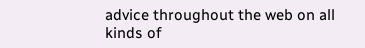advice throughout the web on all kinds of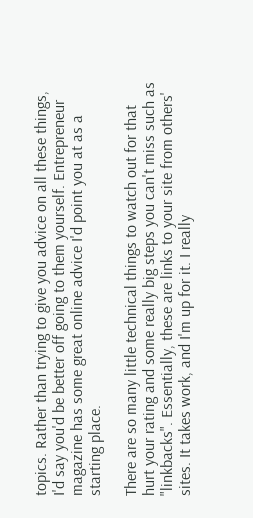topics. Rather than trying to give you advice on all these things, I'd say you'd be better off going to them yourself. Entrepreneur magazine has some great online advice I'd point you at as a starting place.

There are so many little technical things to watch out for that hurt your rating and some really big steps you can't miss such as "linkbacks". Essentially, these are links to your site from others' sites. It takes work, and I'm up for it. I really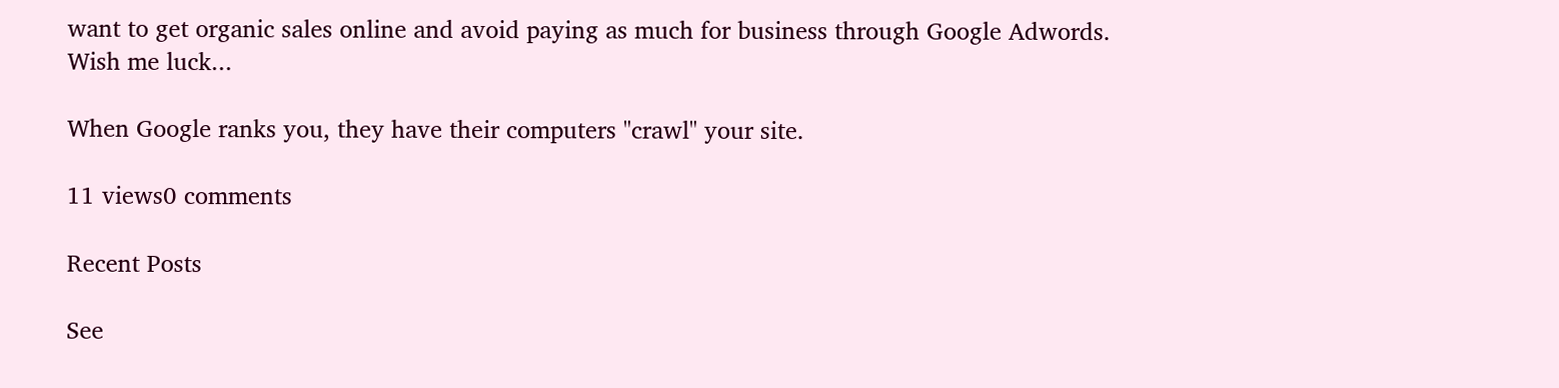want to get organic sales online and avoid paying as much for business through Google Adwords. Wish me luck...

When Google ranks you, they have their computers "crawl" your site.

11 views0 comments

Recent Posts

See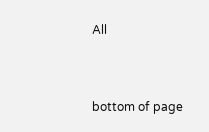All


bottom of page